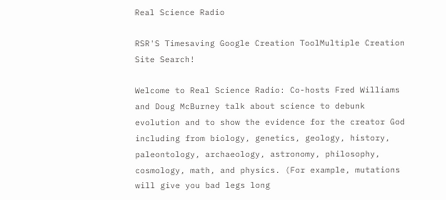Real Science Radio

RSR'S Timesaving Google Creation ToolMultiple Creation Site Search!

Welcome to Real Science Radio: Co-hosts Fred Williams and Doug McBurney talk about science to debunk evolution and to show the evidence for the creator God including from biology, genetics, geology, history, paleontology, archaeology, astronomy, philosophy, cosmology, math, and physics. (For example, mutations will give you bad legs long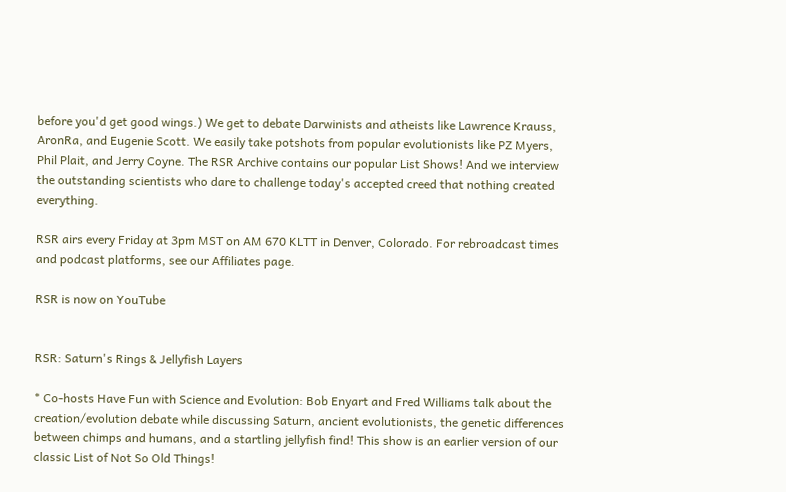before you'd get good wings.) We get to debate Darwinists and atheists like Lawrence Krauss, AronRa, and Eugenie Scott. We easily take potshots from popular evolutionists like PZ Myers, Phil Plait, and Jerry Coyne. The RSR Archive contains our popular List Shows! And we interview the outstanding scientists who dare to challenge today's accepted creed that nothing created everything.

RSR airs every Friday at 3pm MST on AM 670 KLTT in Denver, Colorado. For rebroadcast times and podcast platforms, see our Affiliates page.

RSR is now on YouTube


RSR: Saturn's Rings & Jellyfish Layers

* Co-hosts Have Fun with Science and Evolution: Bob Enyart and Fred Williams talk about the creation/evolution debate while discussing Saturn, ancient evolutionists, the genetic differences between chimps and humans, and a startling jellyfish find! This show is an earlier version of our classic List of Not So Old Things!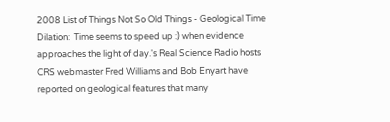2008 List of Things Not So Old Things - Geological Time Dilation:  Time seems to speed up :) when evidence approaches the light of day.'s Real Science Radio hosts CRS webmaster Fred Williams and Bob Enyart have reported on geological features that many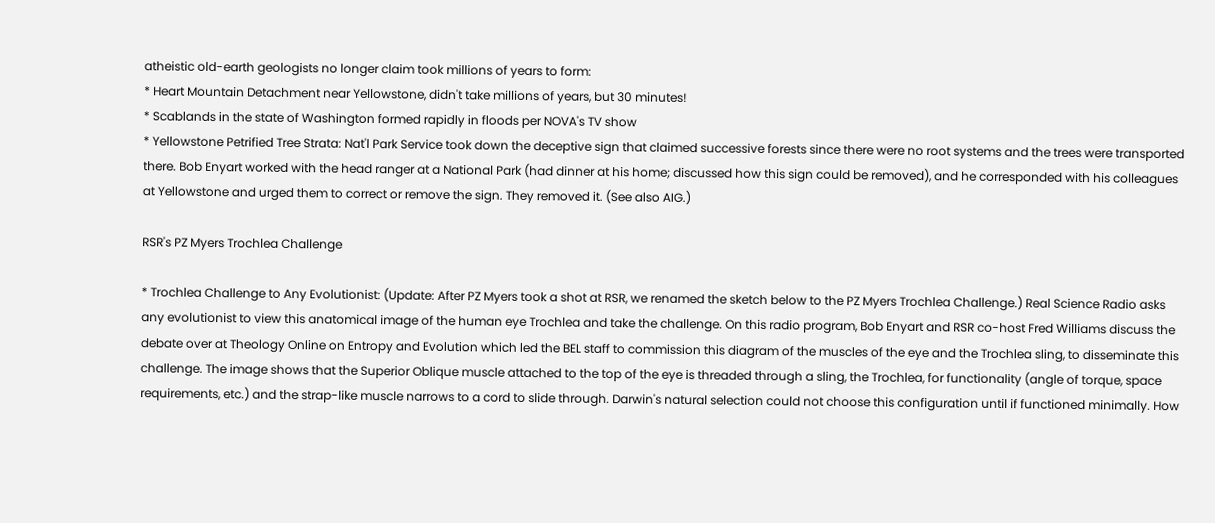atheistic old-earth geologists no longer claim took millions of years to form:
* Heart Mountain Detachment near Yellowstone, didn't take millions of years, but 30 minutes!
* Scablands in the state of Washington formed rapidly in floods per NOVA's TV show
* Yellowstone Petrified Tree Strata: Nat'l Park Service took down the deceptive sign that claimed successive forests since there were no root systems and the trees were transported there. Bob Enyart worked with the head ranger at a National Park (had dinner at his home; discussed how this sign could be removed), and he corresponded with his colleagues at Yellowstone and urged them to correct or remove the sign. They removed it. (See also AIG.)

RSR's PZ Myers Trochlea Challenge

* Trochlea Challenge to Any Evolutionist: (Update: After PZ Myers took a shot at RSR, we renamed the sketch below to the PZ Myers Trochlea Challenge.) Real Science Radio asks any evolutionist to view this anatomical image of the human eye Trochlea and take the challenge. On this radio program, Bob Enyart and RSR co-host Fred Williams discuss the debate over at Theology Online on Entropy and Evolution which led the BEL staff to commission this diagram of the muscles of the eye and the Trochlea sling, to disseminate this challenge. The image shows that the Superior Oblique muscle attached to the top of the eye is threaded through a sling, the Trochlea, for functionality (angle of torque, space requirements, etc.) and the strap-like muscle narrows to a cord to slide through. Darwin's natural selection could not choose this configuration until if functioned minimally. How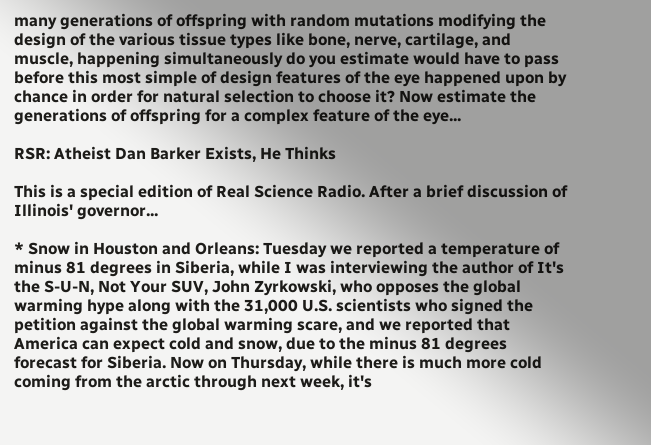many generations of offspring with random mutations modifying the design of the various tissue types like bone, nerve, cartilage, and muscle, happening simultaneously do you estimate would have to pass before this most simple of design features of the eye happened upon by chance in order for natural selection to choose it? Now estimate the generations of offspring for a complex feature of the eye...

RSR: Atheist Dan Barker Exists, He Thinks

This is a special edition of Real Science Radio. After a brief discussion of Illinois' governor...

* Snow in Houston and Orleans: Tuesday we reported a temperature of minus 81 degrees in Siberia, while I was interviewing the author of It's the S-U-N, Not Your SUV, John Zyrkowski, who opposes the global warming hype along with the 31,000 U.S. scientists who signed the petition against the global warming scare, and we reported that America can expect cold and snow, due to the minus 81 degrees forecast for Siberia. Now on Thursday, while there is much more cold coming from the arctic through next week, it's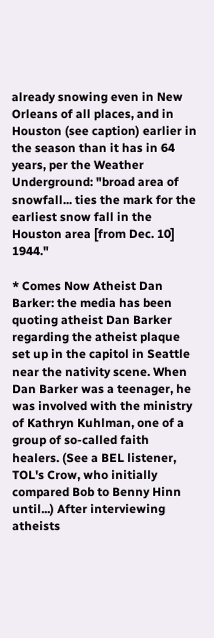already snowing even in New Orleans of all places, and in Houston (see caption) earlier in the season than it has in 64 years, per the Weather Underground: "broad area of snowfall... ties the mark for the earliest snow fall in the Houston area [from Dec. 10] 1944."

* Comes Now Atheist Dan Barker: the media has been quoting atheist Dan Barker regarding the atheist plaque set up in the capitol in Seattle near the nativity scene. When Dan Barker was a teenager, he was involved with the ministry of Kathryn Kuhlman, one of a group of so-called faith healers. (See a BEL listener, TOL's Crow, who initially compared Bob to Benny Hinn until...) After interviewing atheists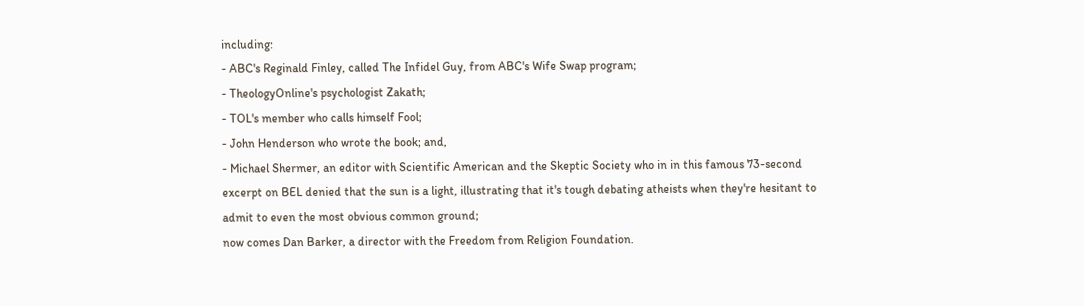including:
- ABC's Reginald Finley, called The Infidel Guy, from ABC's Wife Swap program;
- TheologyOnline's psychologist Zakath;
- TOL's member who calls himself Fool;
- John Henderson who wrote the book; and,
- Michael Shermer, an editor with Scientific American and the Skeptic Society who in in this famous 73-second excerpt on BEL denied that the sun is a light, illustrating that it's tough debating atheists when they're hesitant to admit to even the most obvious common ground;
now comes Dan Barker, a director with the Freedom from Religion Foundation.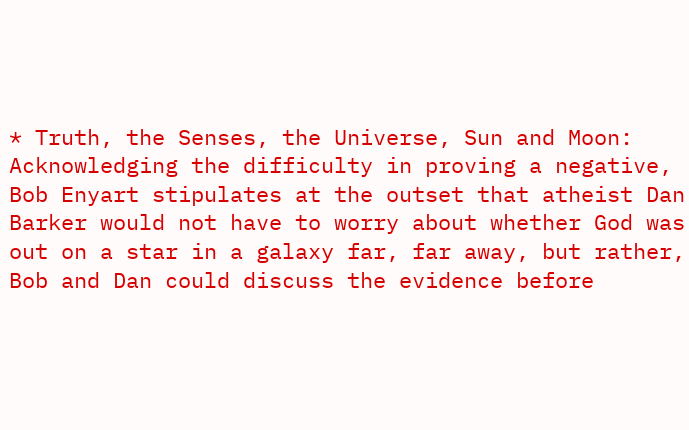* Truth, the Senses, the Universe, Sun and Moon: Acknowledging the difficulty in proving a negative, Bob Enyart stipulates at the outset that atheist Dan Barker would not have to worry about whether God was out on a star in a galaxy far, far away, but rather, Bob and Dan could discuss the evidence before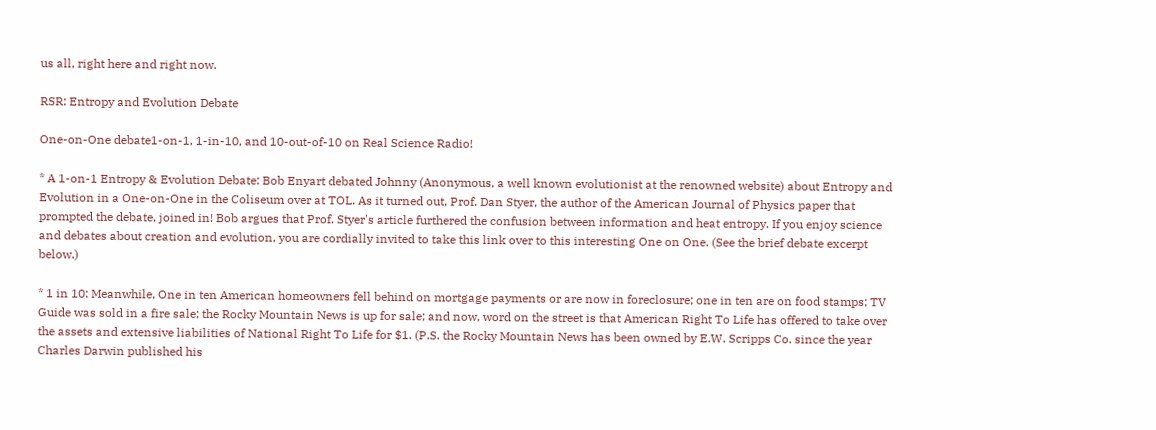us all, right here and right now.

RSR: Entropy and Evolution Debate

One-on-One debate1-on-1, 1-in-10, and 10-out-of-10 on Real Science Radio!

* A 1-on-1 Entropy & Evolution Debate: Bob Enyart debated Johnny (Anonymous, a well known evolutionist at the renowned website) about Entropy and Evolution in a One-on-One in the Coliseum over at TOL. As it turned out, Prof. Dan Styer, the author of the American Journal of Physics paper that prompted the debate, joined in! Bob argues that Prof. Styer's article furthered the confusion between information and heat entropy. If you enjoy science and debates about creation and evolution, you are cordially invited to take this link over to this interesting One on One. (See the brief debate excerpt below.)

* 1 in 10: Meanwhile, One in ten American homeowners fell behind on mortgage payments or are now in foreclosure; one in ten are on food stamps; TV Guide was sold in a fire sale; the Rocky Mountain News is up for sale; and now, word on the street is that American Right To Life has offered to take over the assets and extensive liabilities of National Right To Life for $1. (P.S. the Rocky Mountain News has been owned by E.W. Scripps Co. since the year Charles Darwin published his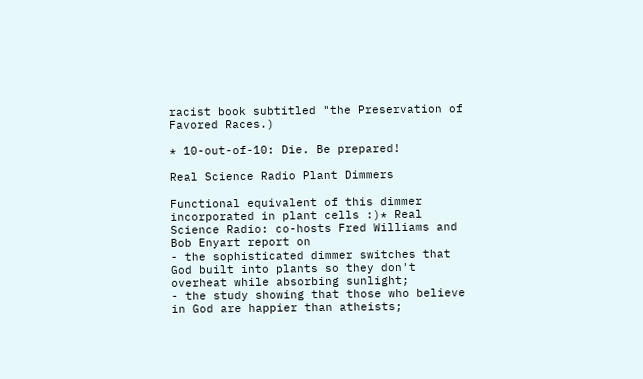racist book subtitled "the Preservation of Favored Races.)

* 10-out-of-10: Die. Be prepared!

Real Science Radio Plant Dimmers

Functional equivalent of this dimmer incorporated in plant cells :)* Real Science Radio: co-hosts Fred Williams and Bob Enyart report on
- the sophisticated dimmer switches that God built into plants so they don't overheat while absorbing sunlight;
- the study showing that those who believe in God are happier than atheists;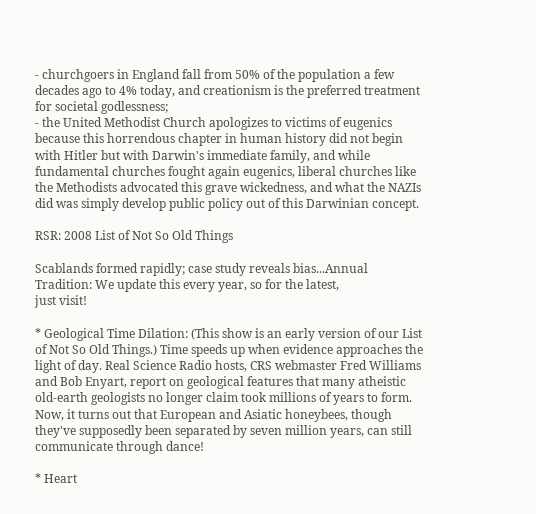- churchgoers in England fall from 50% of the population a few decades ago to 4% today, and creationism is the preferred treatment for societal godlessness;
- the United Methodist Church apologizes to victims of eugenics because this horrendous chapter in human history did not begin with Hitler but with Darwin's immediate family, and while fundamental churches fought again eugenics, liberal churches like the Methodists advocated this grave wickedness, and what the NAZIs did was simply develop public policy out of this Darwinian concept.

RSR: 2008 List of Not So Old Things

Scablands formed rapidly; case study reveals bias...Annual Tradition: We update this every year, so for the latest,
just visit!

* Geological Time Dilation: (This show is an early version of our List of Not So Old Things.) Time speeds up when evidence approaches the light of day. Real Science Radio hosts, CRS webmaster Fred Williams and Bob Enyart, report on geological features that many atheistic old-earth geologists no longer claim took millions of years to form. Now, it turns out that European and Asiatic honeybees, though they've supposedly been separated by seven million years, can still communicate through dance!

* Heart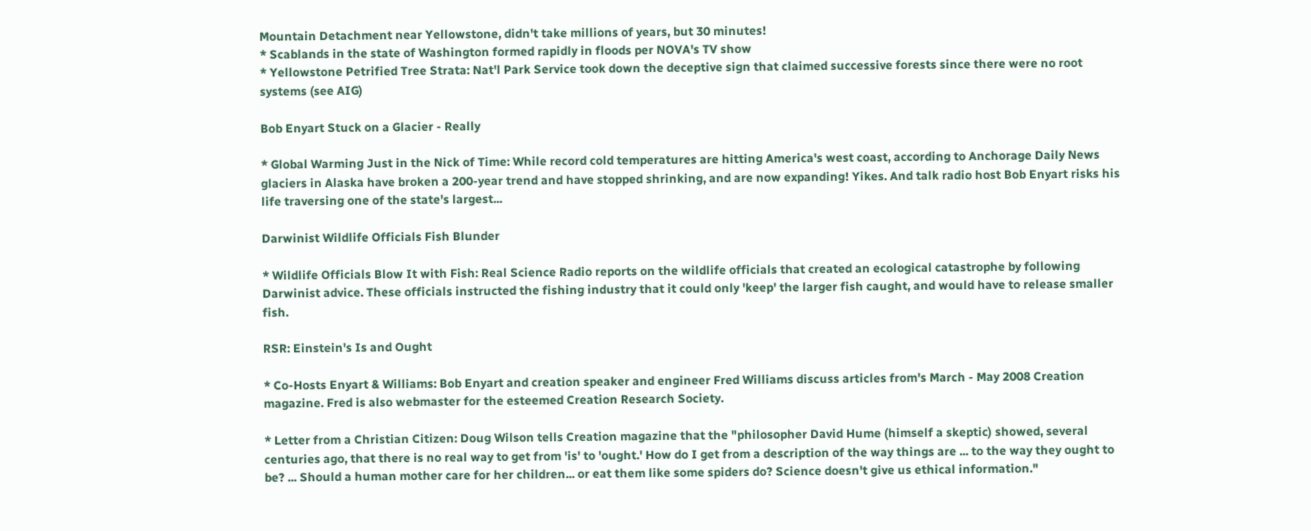Mountain Detachment near Yellowstone, didn't take millions of years, but 30 minutes!
* Scablands in the state of Washington formed rapidly in floods per NOVA's TV show
* Yellowstone Petrified Tree Strata: Nat'l Park Service took down the deceptive sign that claimed successive forests since there were no root systems (see AIG)

Bob Enyart Stuck on a Glacier - Really

* Global Warming Just in the Nick of Time: While record cold temperatures are hitting America's west coast, according to Anchorage Daily News glaciers in Alaska have broken a 200-year trend and have stopped shrinking, and are now expanding! Yikes. And talk radio host Bob Enyart risks his life traversing one of the state's largest...

Darwinist Wildlife Officials Fish Blunder

* Wildlife Officials Blow It with Fish: Real Science Radio reports on the wildlife officials that created an ecological catastrophe by following Darwinist advice. These officials instructed the fishing industry that it could only 'keep' the larger fish caught, and would have to release smaller fish.

RSR: Einstein's Is and Ought

* Co-Hosts Enyart & Williams: Bob Enyart and creation speaker and engineer Fred Williams discuss articles from's March - May 2008 Creation magazine. Fred is also webmaster for the esteemed Creation Research Society.

* Letter from a Christian Citizen: Doug Wilson tells Creation magazine that the "philosopher David Hume (himself a skeptic) showed, several centuries ago, that there is no real way to get from 'is' to 'ought.' How do I get from a description of the way things are ... to the way they ought to be? ... Should a human mother care for her children... or eat them like some spiders do? Science doesn't give us ethical information."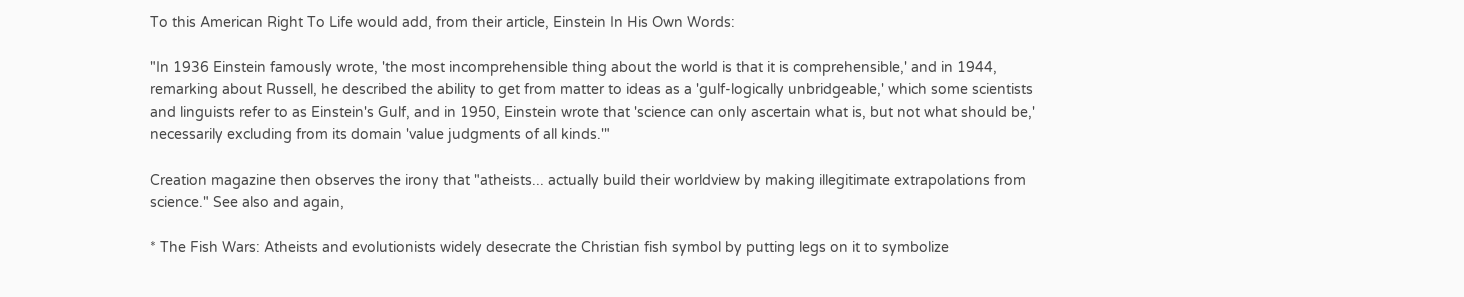To this American Right To Life would add, from their article, Einstein In His Own Words:

"In 1936 Einstein famously wrote, 'the most incomprehensible thing about the world is that it is comprehensible,' and in 1944, remarking about Russell, he described the ability to get from matter to ideas as a 'gulf-logically unbridgeable,' which some scientists and linguists refer to as Einstein's Gulf, and in 1950, Einstein wrote that 'science can only ascertain what is, but not what should be,' necessarily excluding from its domain 'value judgments of all kinds.'"

Creation magazine then observes the irony that "atheists... actually build their worldview by making illegitimate extrapolations from science." See also and again,

* The Fish Wars: Atheists and evolutionists widely desecrate the Christian fish symbol by putting legs on it to symbolize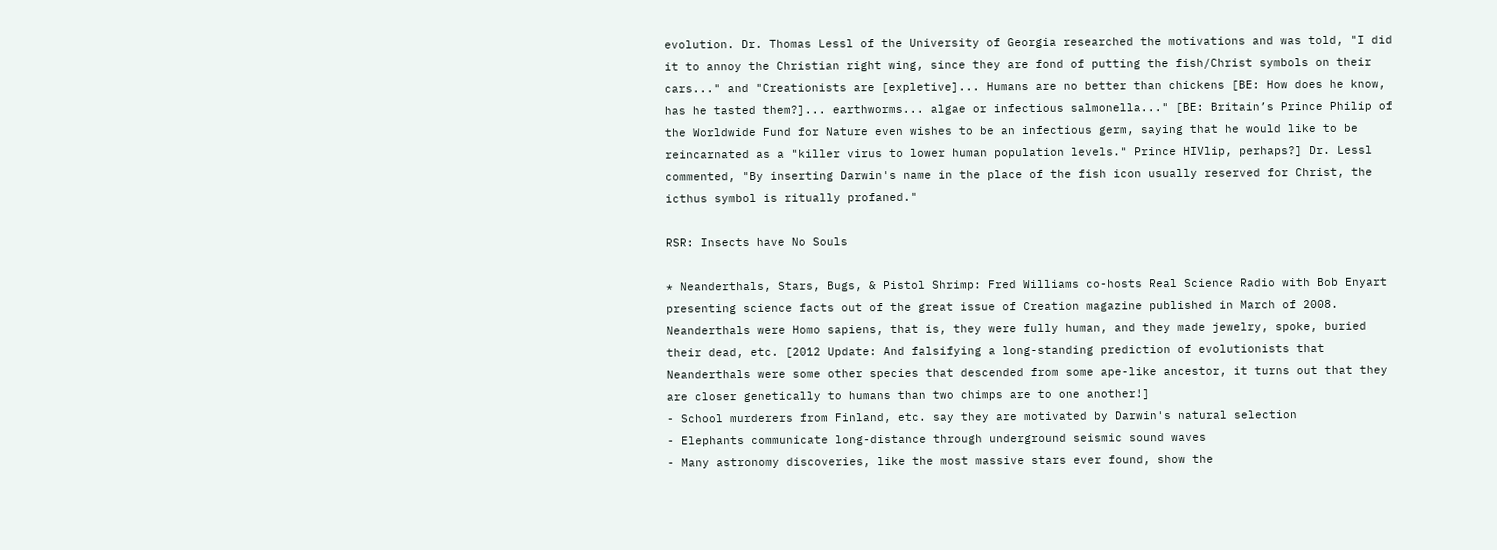evolution. Dr. Thomas Lessl of the University of Georgia researched the motivations and was told, "I did it to annoy the Christian right wing, since they are fond of putting the fish/Christ symbols on their cars..." and "Creationists are [expletive]... Humans are no better than chickens [BE: How does he know, has he tasted them?]... earthworms... algae or infectious salmonella..." [BE: Britain’s Prince Philip of the Worldwide Fund for Nature even wishes to be an infectious germ, saying that he would like to be reincarnated as a "killer virus to lower human population levels." Prince HIVlip, perhaps?] Dr. Lessl commented, "By inserting Darwin's name in the place of the fish icon usually reserved for Christ, the icthus symbol is ritually profaned."

RSR: Insects have No Souls

* Neanderthals, Stars, Bugs, & Pistol Shrimp: Fred Williams co-hosts Real Science Radio with Bob Enyart presenting science facts out of the great issue of Creation magazine published in March of 2008. Neanderthals were Homo sapiens, that is, they were fully human, and they made jewelry, spoke, buried their dead, etc. [2012 Update: And falsifying a long-standing prediction of evolutionists that Neanderthals were some other species that descended from some ape-like ancestor, it turns out that they are closer genetically to humans than two chimps are to one another!]
- School murderers from Finland, etc. say they are motivated by Darwin's natural selection
- Elephants communicate long-distance through underground seismic sound waves
- Many astronomy discoveries, like the most massive stars ever found, show the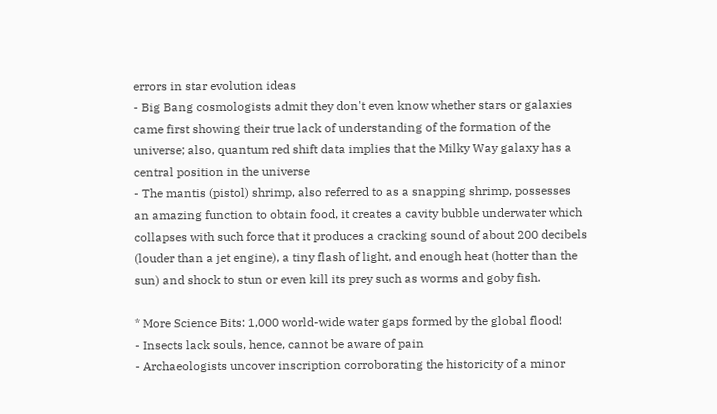errors in star evolution ideas
- Big Bang cosmologists admit they don't even know whether stars or galaxies came first showing their true lack of understanding of the formation of the universe; also, quantum red shift data implies that the Milky Way galaxy has a central position in the universe
- The mantis (pistol) shrimp, also referred to as a snapping shrimp, possesses an amazing function to obtain food, it creates a cavity bubble underwater which collapses with such force that it produces a cracking sound of about 200 decibels (louder than a jet engine), a tiny flash of light, and enough heat (hotter than the sun) and shock to stun or even kill its prey such as worms and goby fish.

* More Science Bits: 1,000 world-wide water gaps formed by the global flood!
- Insects lack souls, hence, cannot be aware of pain
- Archaeologists uncover inscription corroborating the historicity of a minor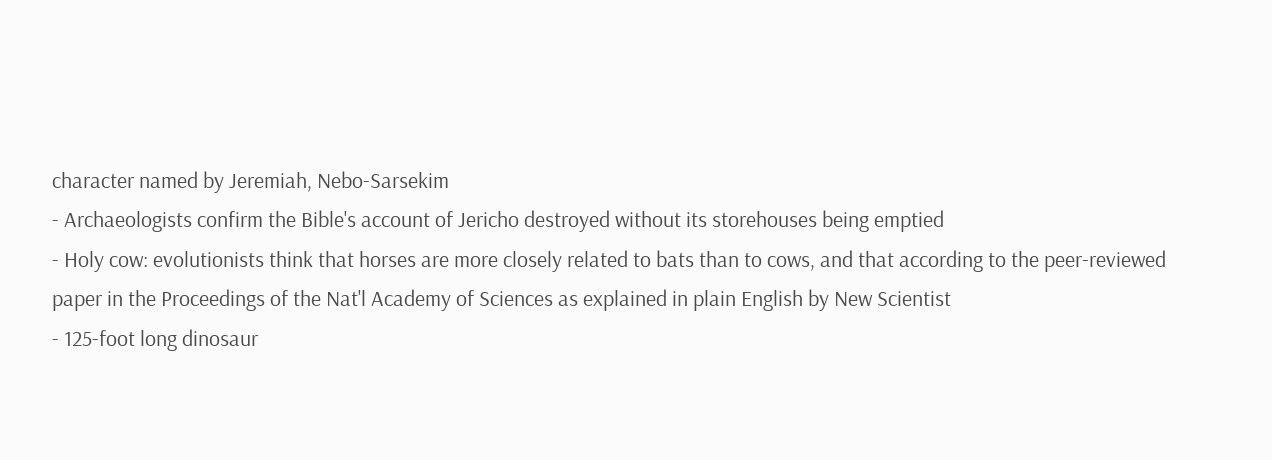character named by Jeremiah, Nebo-Sarsekim
- Archaeologists confirm the Bible's account of Jericho destroyed without its storehouses being emptied
- Holy cow: evolutionists think that horses are more closely related to bats than to cows, and that according to the peer-reviewed paper in the Proceedings of the Nat'l Academy of Sciences as explained in plain English by New Scientist
- 125-foot long dinosaur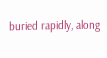buried rapidly, along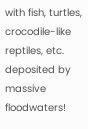with fish, turtles, crocodile-like reptiles, etc. deposited by massive floodwaters!